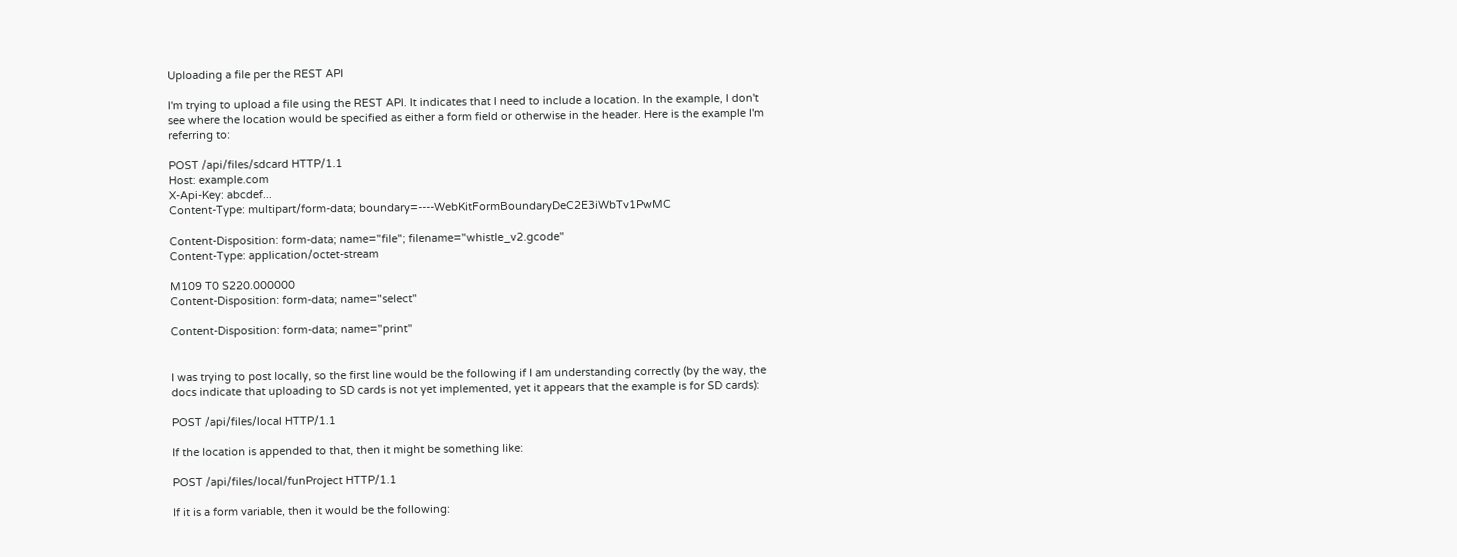Uploading a file per the REST API

I'm trying to upload a file using the REST API. It indicates that I need to include a location. In the example, I don't see where the location would be specified as either a form field or otherwise in the header. Here is the example I'm referring to:

POST /api/files/sdcard HTTP/1.1
Host: example.com
X-Api-Key: abcdef...
Content-Type: multipart/form-data; boundary=----WebKitFormBoundaryDeC2E3iWbTv1PwMC

Content-Disposition: form-data; name="file"; filename="whistle_v2.gcode"
Content-Type: application/octet-stream

M109 T0 S220.000000
Content-Disposition: form-data; name="select"

Content-Disposition: form-data; name="print"


I was trying to post locally, so the first line would be the following if I am understanding correctly (by the way, the docs indicate that uploading to SD cards is not yet implemented, yet it appears that the example is for SD cards):

POST /api/files/local HTTP/1.1

If the location is appended to that, then it might be something like:

POST /api/files/local/funProject HTTP/1.1

If it is a form variable, then it would be the following: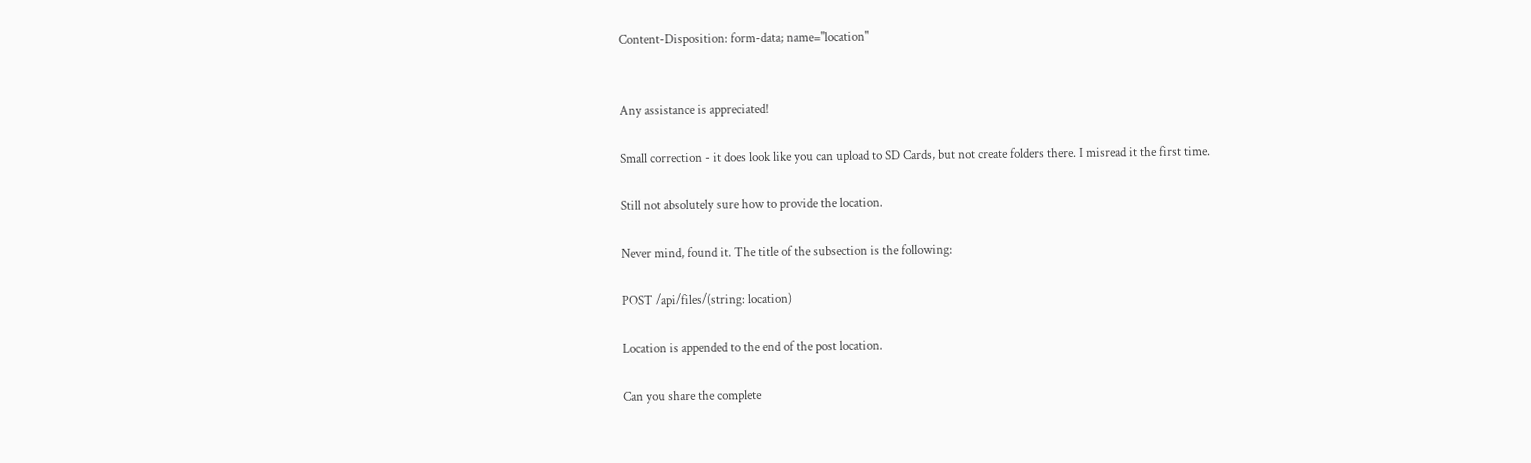Content-Disposition: form-data; name="location"


Any assistance is appreciated!

Small correction - it does look like you can upload to SD Cards, but not create folders there. I misread it the first time.

Still not absolutely sure how to provide the location.

Never mind, found it. The title of the subsection is the following:

POST /api/files/(string: location)

Location is appended to the end of the post location.

Can you share the complete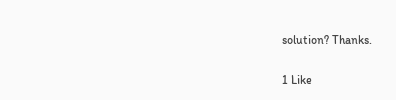solution? Thanks.

1 Like